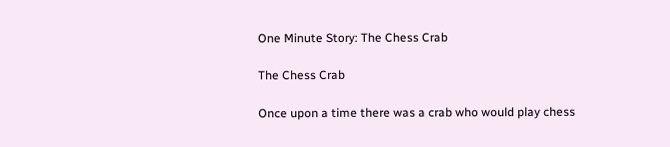One Minute Story: The Chess Crab

The Chess Crab

Once upon a time there was a crab who would play chess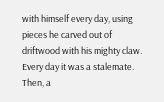with himself every day, using pieces he carved out of driftwood with his mighty claw. Every day it was a stalemate. Then, a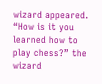wizard appeared. “How is it you learned how to play chess?” the wizard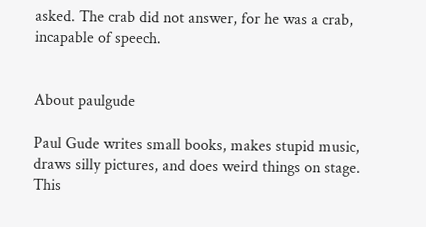asked. The crab did not answer, for he was a crab, incapable of speech.


About paulgude

Paul Gude writes small books, makes stupid music, draws silly pictures, and does weird things on stage.
This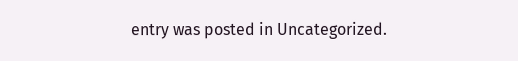entry was posted in Uncategorized.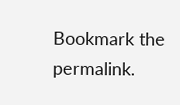Bookmark the permalink.